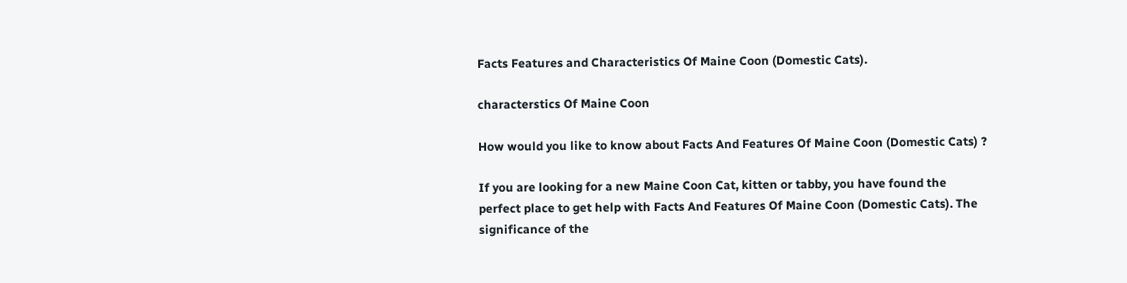Facts Features and Characteristics Of Maine Coon (Domestic Cats).

characterstics Of Maine Coon

How would you like to know about Facts And Features Of Maine Coon (Domestic Cats) ?

If you are looking for a new Maine Coon Cat, kitten or tabby, you have found the perfect place to get help with Facts And Features Of Maine Coon (Domestic Cats). The significance of the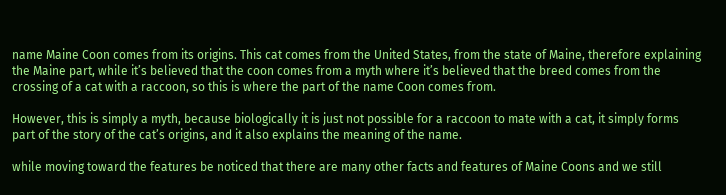name Maine Coon comes from its origins. This cat comes from the United States, from the state of Maine, therefore explaining the Maine part, while it’s believed that the coon comes from a myth where it’s believed that the breed comes from the crossing of a cat with a raccoon, so this is where the part of the name Coon comes from.

However, this is simply a myth, because biologically it is just not possible for a raccoon to mate with a cat, it simply forms part of the story of the cat’s origins, and it also explains the meaning of the name.

while moving toward the features be noticed that there are many other facts and features of Maine Coons and we still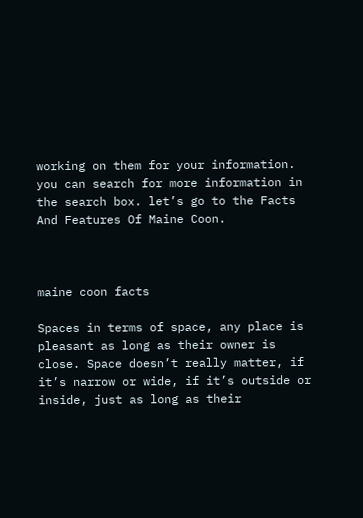working on them for your information. you can search for more information in the search box. let’s go to the Facts And Features Of Maine Coon.



maine coon facts

Spaces in terms of space, any place is pleasant as long as their owner is close. Space doesn’t really matter, if it’s narrow or wide, if it’s outside or inside, just as long as their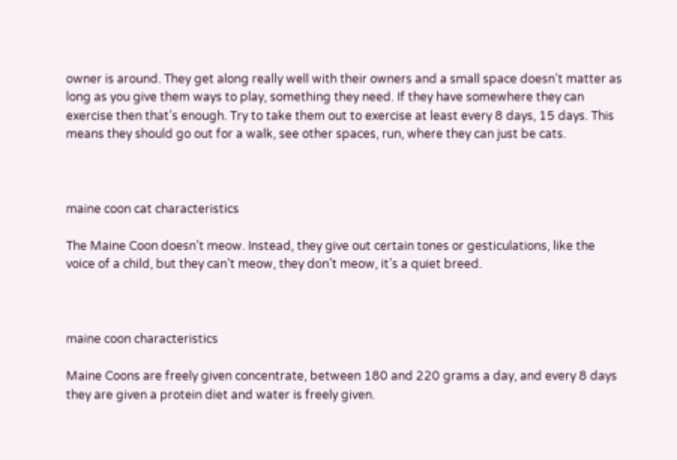owner is around. They get along really well with their owners and a small space doesn’t matter as long as you give them ways to play, something they need. If they have somewhere they can exercise then that’s enough. Try to take them out to exercise at least every 8 days, 15 days. This means they should go out for a walk, see other spaces, run, where they can just be cats.



maine coon cat characteristics

The Maine Coon doesn’t meow. Instead, they give out certain tones or gesticulations, like the voice of a child, but they can’t meow, they don’t meow, it’s a quiet breed.



maine coon characteristics

Maine Coons are freely given concentrate, between 180 and 220 grams a day, and every 8 days they are given a protein diet and water is freely given.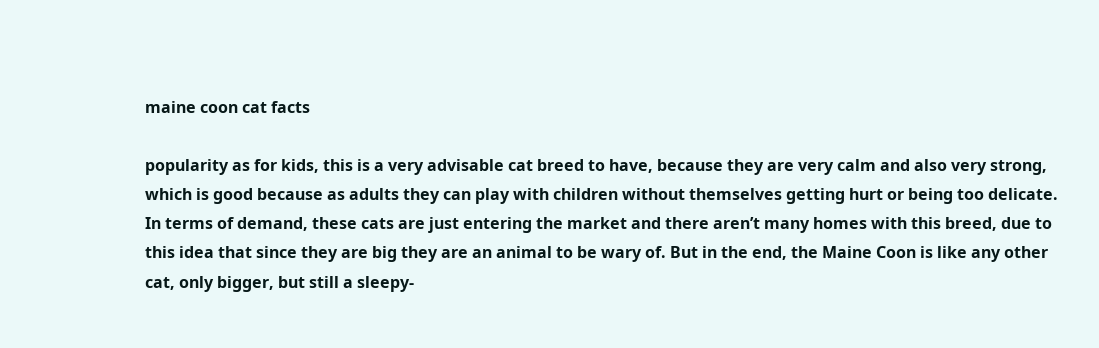maine coon cat facts

popularity as for kids, this is a very advisable cat breed to have, because they are very calm and also very strong, which is good because as adults they can play with children without themselves getting hurt or being too delicate. In terms of demand, these cats are just entering the market and there aren’t many homes with this breed, due to this idea that since they are big they are an animal to be wary of. But in the end, the Maine Coon is like any other cat, only bigger, but still a sleepy-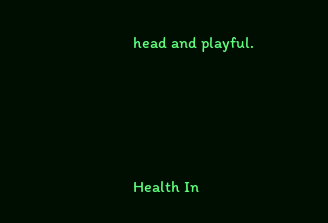head and playful.





Health In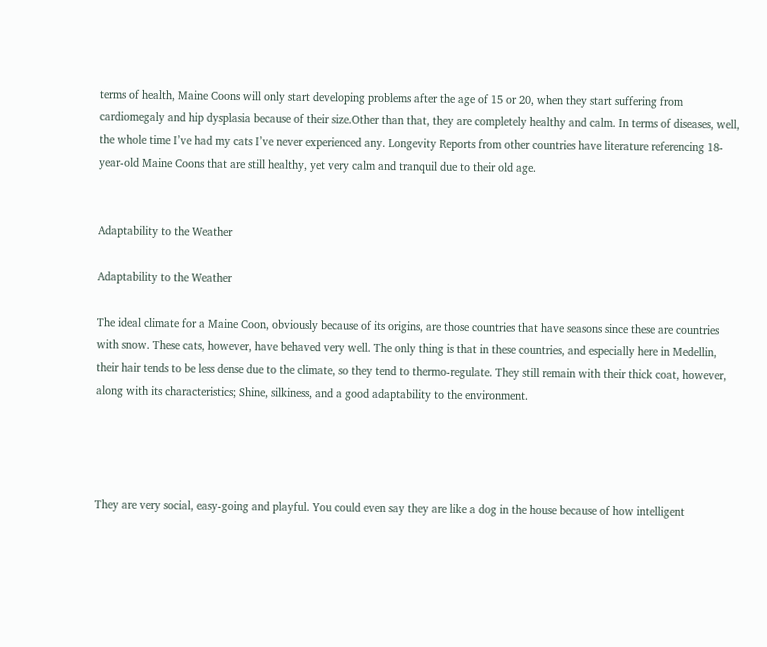terms of health, Maine Coons will only start developing problems after the age of 15 or 20, when they start suffering from cardiomegaly and hip dysplasia because of their size.Other than that, they are completely healthy and calm. In terms of diseases, well, the whole time I’ve had my cats I’ve never experienced any. Longevity Reports from other countries have literature referencing 18-year-old Maine Coons that are still healthy, yet very calm and tranquil due to their old age.


Adaptability to the Weather

Adaptability to the Weather

The ideal climate for a Maine Coon, obviously because of its origins, are those countries that have seasons since these are countries with snow. These cats, however, have behaved very well. The only thing is that in these countries, and especially here in Medellin, their hair tends to be less dense due to the climate, so they tend to thermo-regulate. They still remain with their thick coat, however, along with its characteristics; Shine, silkiness, and a good adaptability to the environment.




They are very social, easy-going and playful. You could even say they are like a dog in the house because of how intelligent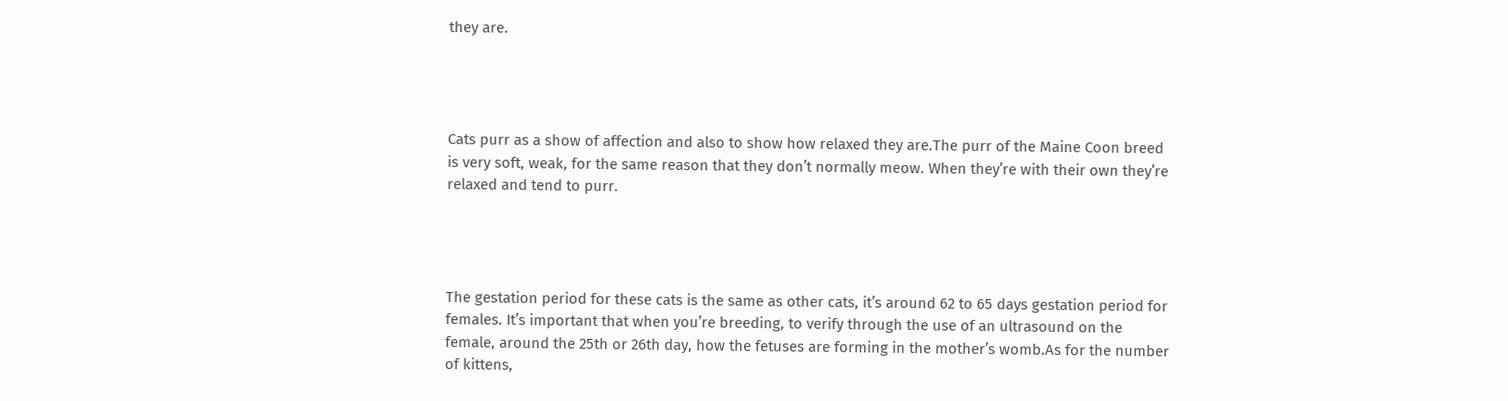they are.




Cats purr as a show of affection and also to show how relaxed they are.The purr of the Maine Coon breed is very soft, weak, for the same reason that they don’t normally meow. When they’re with their own they’re relaxed and tend to purr.




The gestation period for these cats is the same as other cats, it’s around 62 to 65 days gestation period for females. It’s important that when you’re breeding, to verify through the use of an ultrasound on the female, around the 25th or 26th day, how the fetuses are forming in the mother’s womb.As for the number of kittens,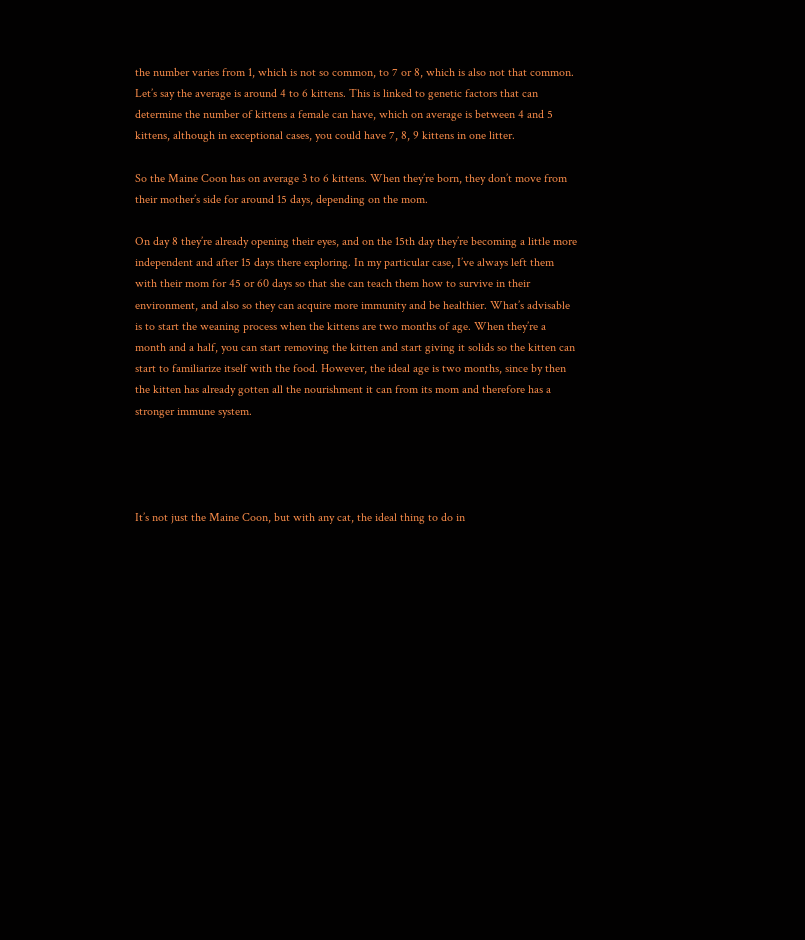the number varies from 1, which is not so common, to 7 or 8, which is also not that common. Let’s say the average is around 4 to 6 kittens. This is linked to genetic factors that can determine the number of kittens a female can have, which on average is between 4 and 5 kittens, although in exceptional cases, you could have 7, 8, 9 kittens in one litter.

So the Maine Coon has on average 3 to 6 kittens. When they’re born, they don’t move from their mother’s side for around 15 days, depending on the mom.

On day 8 they’re already opening their eyes, and on the 15th day they’re becoming a little more independent and after 15 days there exploring. In my particular case, I’ve always left them with their mom for 45 or 60 days so that she can teach them how to survive in their environment, and also so they can acquire more immunity and be healthier. What’s advisable is to start the weaning process when the kittens are two months of age. When they’re a month and a half, you can start removing the kitten and start giving it solids so the kitten can start to familiarize itself with the food. However, the ideal age is two months, since by then the kitten has already gotten all the nourishment it can from its mom and therefore has a stronger immune system.




It’s not just the Maine Coon, but with any cat, the ideal thing to do in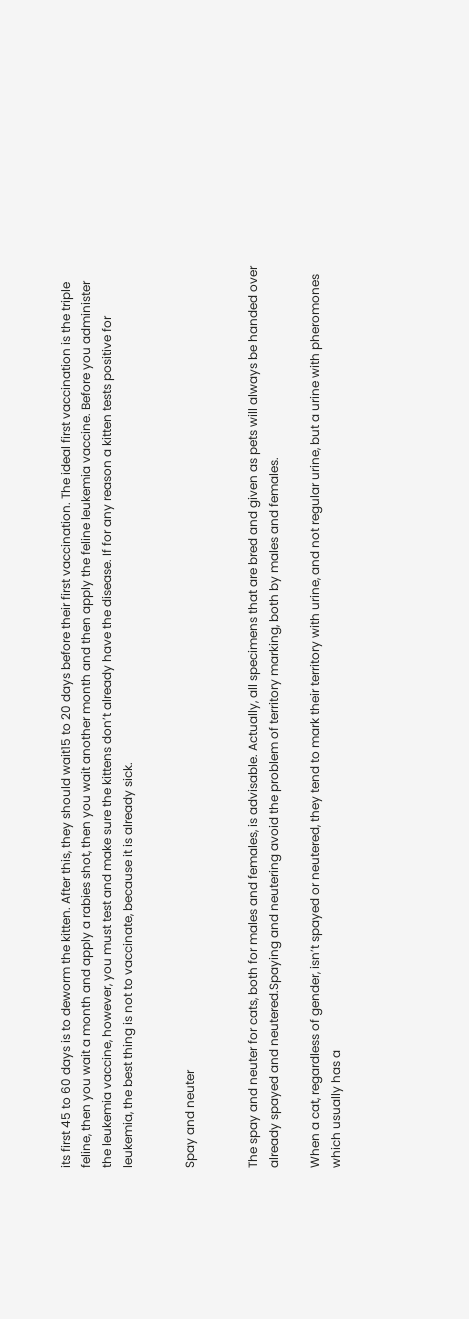its first 45 to 60 days is to deworm the kitten. After this, they should wait15 to 20 days before their first vaccination. The ideal first vaccination is the triple feline, then you wait a month and apply a rabies shot, then you wait another month and then apply the feline leukemia vaccine. Before you administer the leukemia vaccine, however, you must test and make sure the kittens don’t already have the disease. If for any reason a kitten tests positive for leukemia, the best thing is not to vaccinate, because it is already sick.


Spay and neuter


The spay and neuter for cats, both for males and females, is advisable. Actually, all specimens that are bred and given as pets will always be handed over already spayed and neutered.Spaying and neutering avoid the problem of territory marking, both by males and females.

When a cat, regardless of gender, isn’t spayed or neutered, they tend to mark their territory with urine, and not regular urine, but a urine with pheromones which usually has a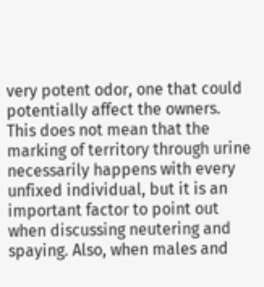very potent odor, one that could potentially affect the owners. This does not mean that the marking of territory through urine necessarily happens with every unfixed individual, but it is an important factor to point out when discussing neutering and spaying. Also, when males and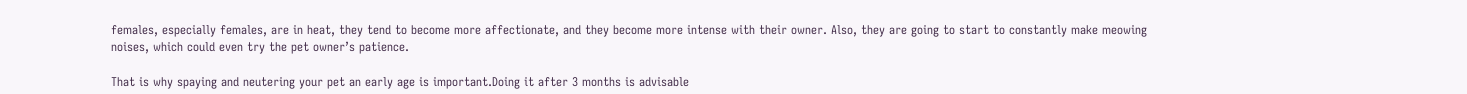females, especially females, are in heat, they tend to become more affectionate, and they become more intense with their owner. Also, they are going to start to constantly make meowing noises, which could even try the pet owner’s patience.

That is why spaying and neutering your pet an early age is important.Doing it after 3 months is advisable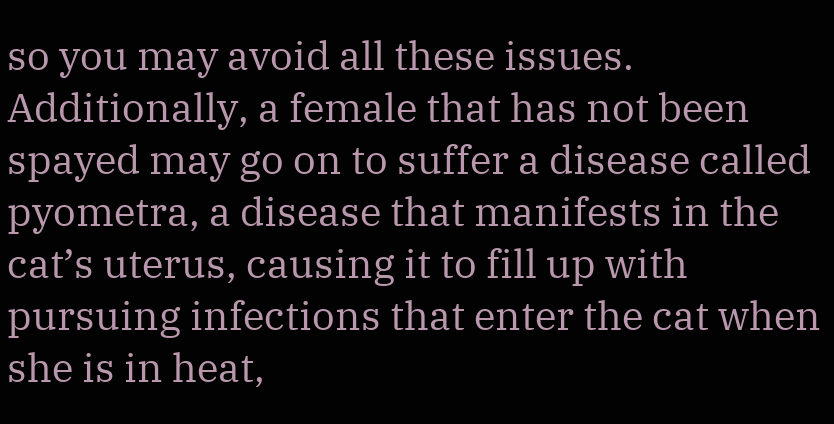so you may avoid all these issues. Additionally, a female that has not been spayed may go on to suffer a disease called pyometra, a disease that manifests in the cat’s uterus, causing it to fill up with pursuing infections that enter the cat when she is in heat,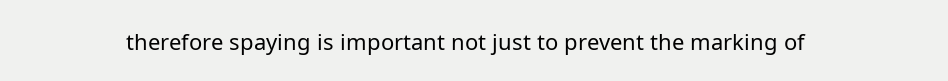therefore spaying is important not just to prevent the marking of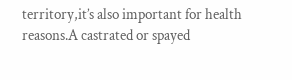territory,it’s also important for health reasons.A castrated or spayed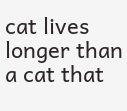cat lives longer than a cat that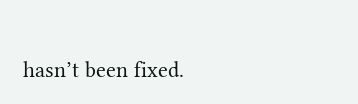hasn’t been fixed.